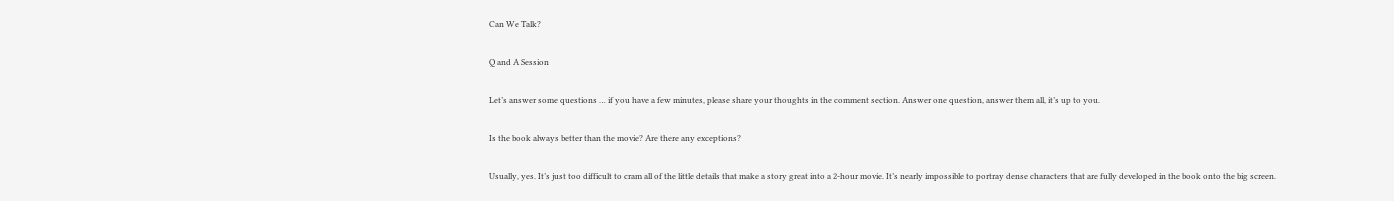Can We Talk?

Q and A Session

Let’s answer some questions … if you have a few minutes, please share your thoughts in the comment section. Answer one question, answer them all, it’s up to you.

Is the book always better than the movie? Are there any exceptions?

Usually, yes. It’s just too difficult to cram all of the little details that make a story great into a 2-hour movie. It’s nearly impossible to portray dense characters that are fully developed in the book onto the big screen.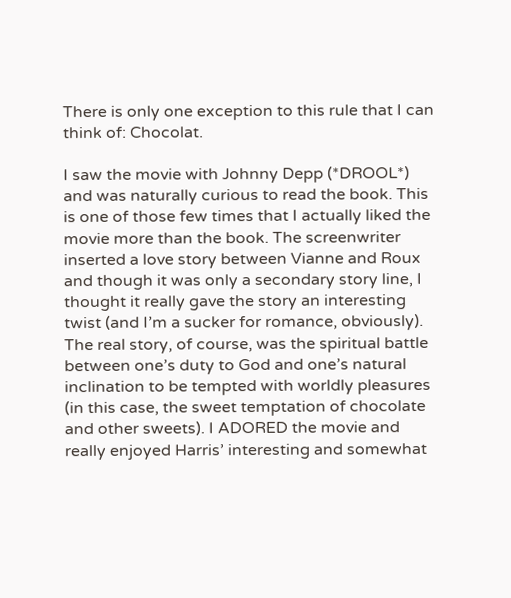There is only one exception to this rule that I can think of: Chocolat.

I saw the movie with Johnny Depp (*DROOL*) and was naturally curious to read the book. This is one of those few times that I actually liked the movie more than the book. The screenwriter inserted a love story between Vianne and Roux and though it was only a secondary story line, I thought it really gave the story an interesting twist (and I’m a sucker for romance, obviously). The real story, of course, was the spiritual battle between one’s duty to God and one’s natural inclination to be tempted with worldly pleasures (in this case, the sweet temptation of chocolate and other sweets). I ADORED the movie and really enjoyed Harris’ interesting and somewhat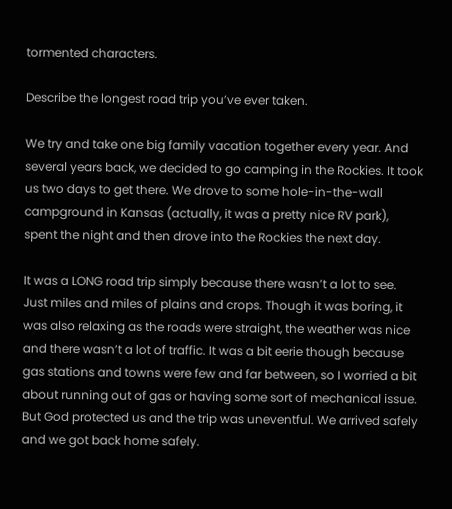tormented characters.

Describe the longest road trip you’ve ever taken.

We try and take one big family vacation together every year. And several years back, we decided to go camping in the Rockies. It took us two days to get there. We drove to some hole-in-the-wall campground in Kansas (actually, it was a pretty nice RV park), spent the night and then drove into the Rockies the next day.

It was a LONG road trip simply because there wasn’t a lot to see. Just miles and miles of plains and crops. Though it was boring, it was also relaxing as the roads were straight, the weather was nice and there wasn’t a lot of traffic. It was a bit eerie though because gas stations and towns were few and far between, so I worried a bit about running out of gas or having some sort of mechanical issue. But God protected us and the trip was uneventful. We arrived safely and we got back home safely.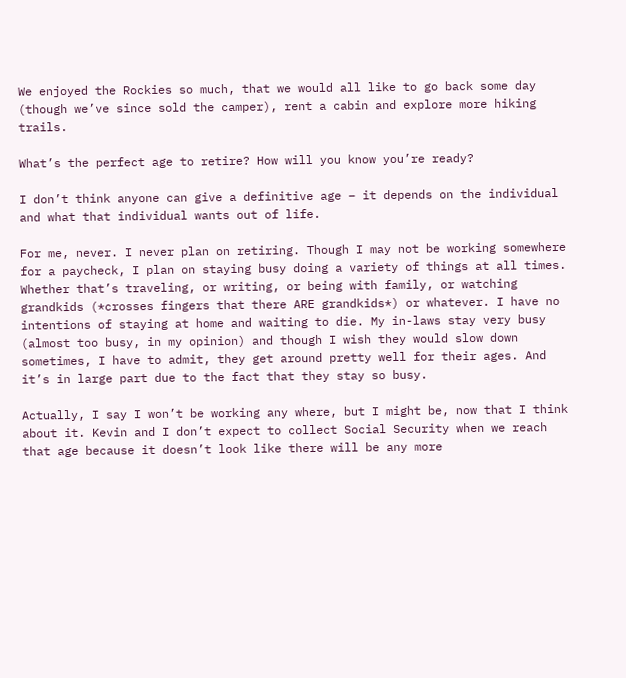We enjoyed the Rockies so much, that we would all like to go back some day (though we’ve since sold the camper), rent a cabin and explore more hiking trails.

What’s the perfect age to retire? How will you know you’re ready?

I don’t think anyone can give a definitive age – it depends on the individual and what that individual wants out of life.

For me, never. I never plan on retiring. Though I may not be working somewhere for a paycheck, I plan on staying busy doing a variety of things at all times. Whether that’s traveling, or writing, or being with family, or watching grandkids (*crosses fingers that there ARE grandkids*) or whatever. I have no intentions of staying at home and waiting to die. My in-laws stay very busy (almost too busy, in my opinion) and though I wish they would slow down sometimes, I have to admit, they get around pretty well for their ages. And it’s in large part due to the fact that they stay so busy.

Actually, I say I won’t be working any where, but I might be, now that I think about it. Kevin and I don’t expect to collect Social Security when we reach that age because it doesn’t look like there will be any more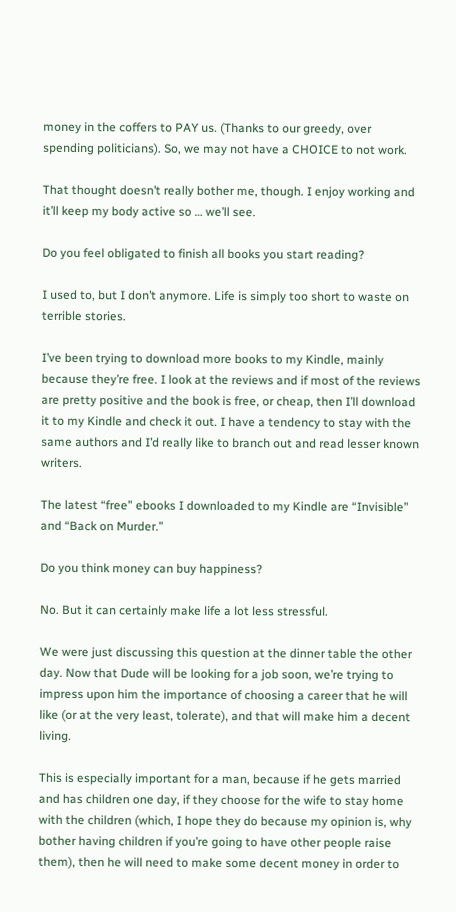money in the coffers to PAY us. (Thanks to our greedy, over spending politicians). So, we may not have a CHOICE to not work.

That thought doesn’t really bother me, though. I enjoy working and it’ll keep my body active so … we’ll see.

Do you feel obligated to finish all books you start reading?

I used to, but I don’t anymore. Life is simply too short to waste on terrible stories.

I’ve been trying to download more books to my Kindle, mainly because they’re free. I look at the reviews and if most of the reviews are pretty positive and the book is free, or cheap, then I’ll download it to my Kindle and check it out. I have a tendency to stay with the same authors and I’d really like to branch out and read lesser known writers.

The latest “free” ebooks I downloaded to my Kindle are “Invisible” and “Back on Murder.”

Do you think money can buy happiness?

No. But it can certainly make life a lot less stressful.

We were just discussing this question at the dinner table the other day. Now that Dude will be looking for a job soon, we’re trying to impress upon him the importance of choosing a career that he will like (or at the very least, tolerate), and that will make him a decent living.

This is especially important for a man, because if he gets married and has children one day, if they choose for the wife to stay home with the children (which, I hope they do because my opinion is, why bother having children if you’re going to have other people raise them), then he will need to make some decent money in order to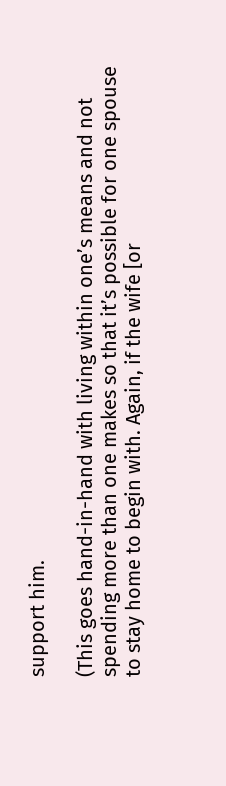support him.

(This goes hand-in-hand with living within one’s means and not spending more than one makes so that it’s possible for one spouse to stay home to begin with. Again, if the wife [or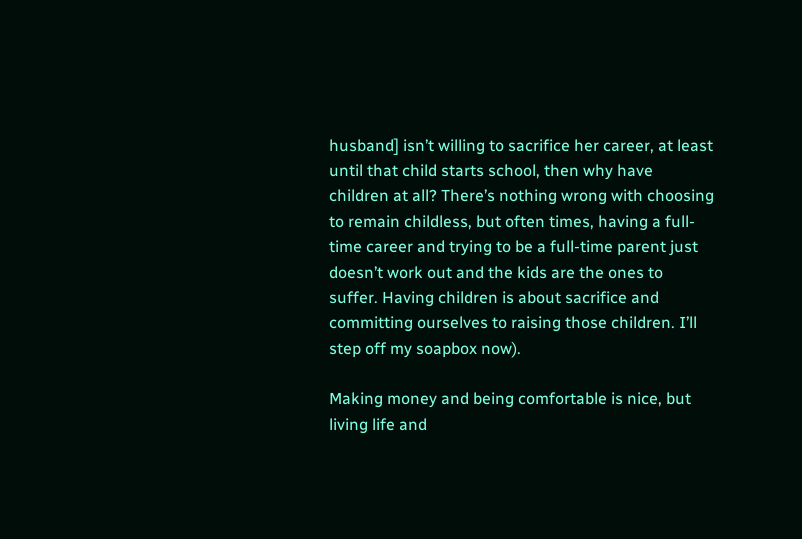husband] isn’t willing to sacrifice her career, at least until that child starts school, then why have children at all? There’s nothing wrong with choosing to remain childless, but often times, having a full-time career and trying to be a full-time parent just doesn’t work out and the kids are the ones to suffer. Having children is about sacrifice and committing ourselves to raising those children. I’ll step off my soapbox now).

Making money and being comfortable is nice, but living life and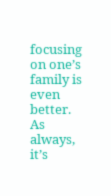focusing on one’s family is even better. As always, it’s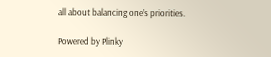all about balancing one’s priorities.

Powered by Plinky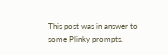This post was in answer to some Plinky prompts.